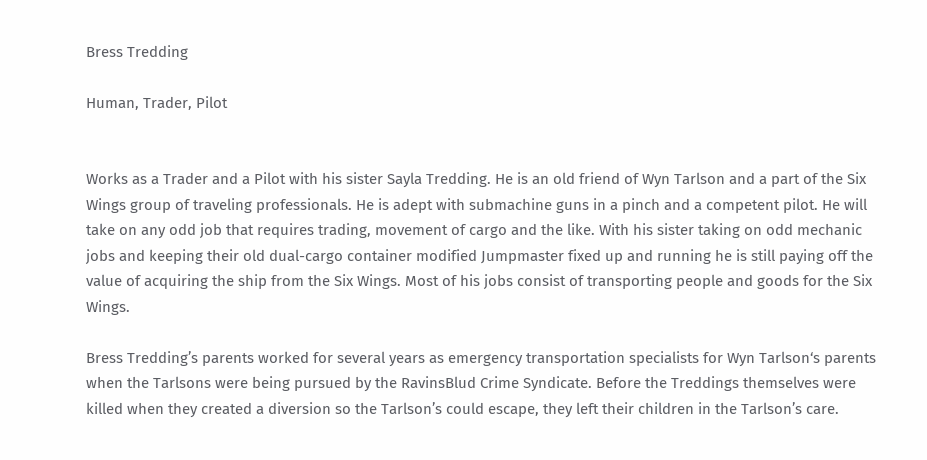Bress Tredding

Human, Trader, Pilot


Works as a Trader and a Pilot with his sister Sayla Tredding. He is an old friend of Wyn Tarlson and a part of the Six Wings group of traveling professionals. He is adept with submachine guns in a pinch and a competent pilot. He will take on any odd job that requires trading, movement of cargo and the like. With his sister taking on odd mechanic jobs and keeping their old dual-cargo container modified Jumpmaster fixed up and running he is still paying off the value of acquiring the ship from the Six Wings. Most of his jobs consist of transporting people and goods for the Six Wings.

Bress Tredding’s parents worked for several years as emergency transportation specialists for Wyn Tarlson‘s parents when the Tarlsons were being pursued by the RavinsBlud Crime Syndicate. Before the Treddings themselves were killed when they created a diversion so the Tarlson’s could escape, they left their children in the Tarlson’s care.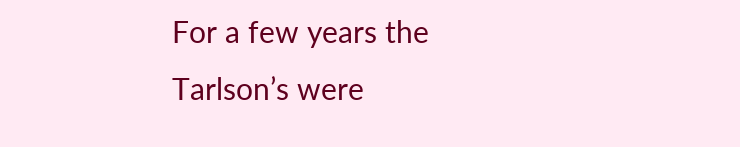For a few years the Tarlson’s were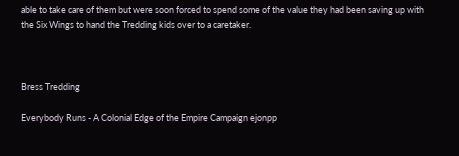able to take care of them but were soon forced to spend some of the value they had been saving up with the Six Wings to hand the Tredding kids over to a caretaker.



Bress Tredding

Everybody Runs - A Colonial Edge of the Empire Campaign ejonpp